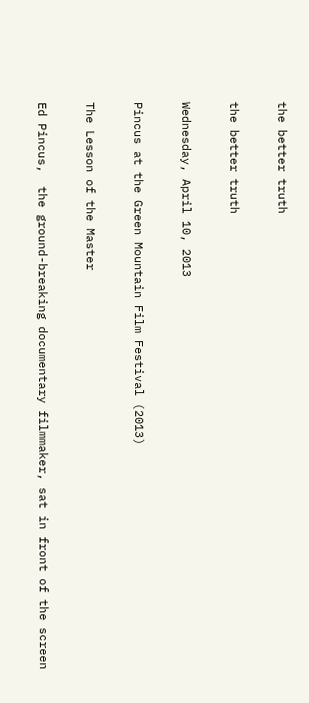the better truth

the better truth

Wednesday, April 10, 2013

Pincus at the Green Mountain Film Festival (2013)

The Lesson of the Master

Ed Pincus,  the ground-breaking documentary filmmaker, sat in front of the screen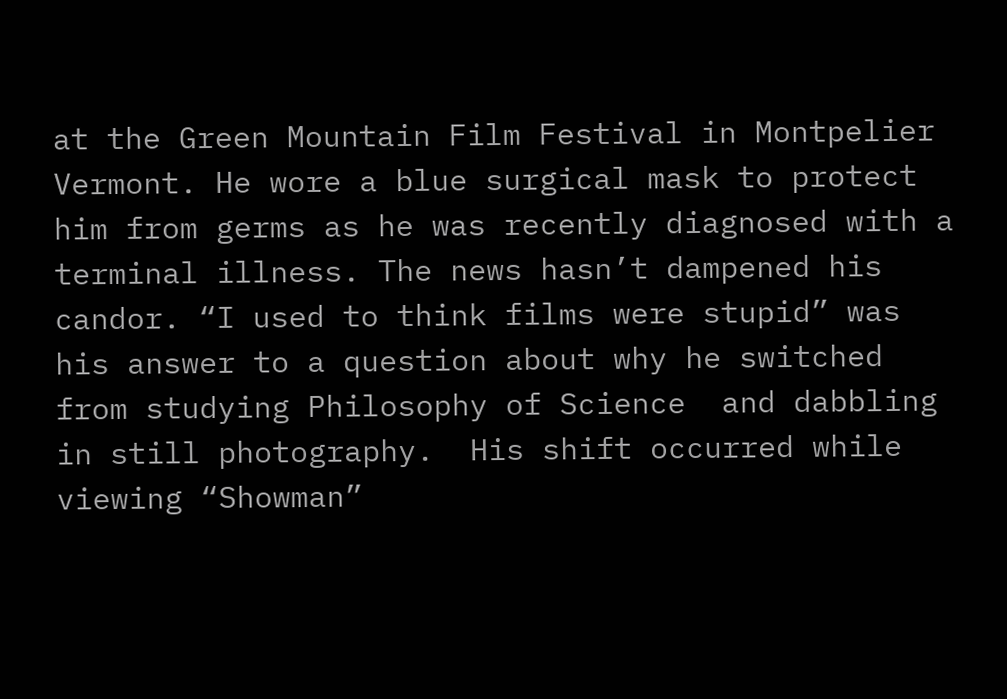at the Green Mountain Film Festival in Montpelier Vermont. He wore a blue surgical mask to protect him from germs as he was recently diagnosed with a terminal illness. The news hasn’t dampened his candor. “I used to think films were stupid” was his answer to a question about why he switched from studying Philosophy of Science  and dabbling in still photography.  His shift occurred while viewing “Showman”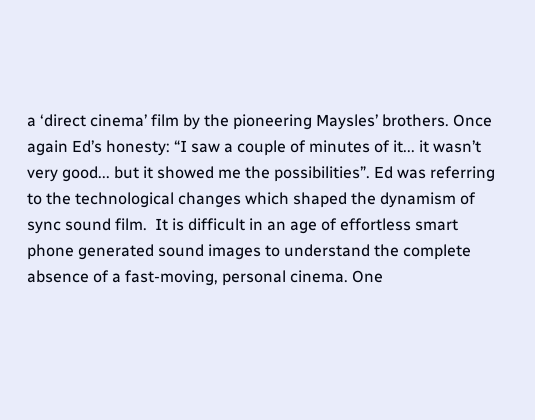a ‘direct cinema’ film by the pioneering Maysles’ brothers. Once again Ed’s honesty: “I saw a couple of minutes of it... it wasn’t very good... but it showed me the possibilities”. Ed was referring to the technological changes which shaped the dynamism of sync sound film.  It is difficult in an age of effortless smart phone generated sound images to understand the complete absence of a fast-moving, personal cinema. One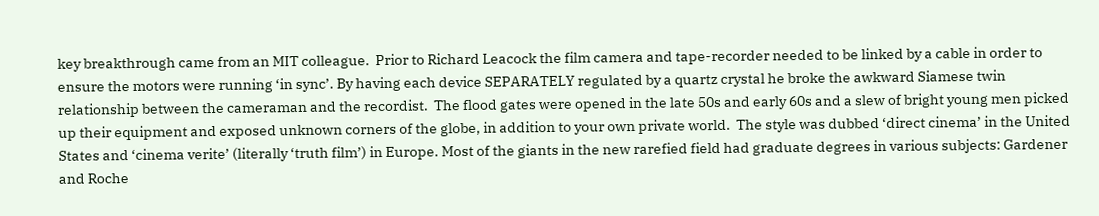key breakthrough came from an MIT colleague.  Prior to Richard Leacock the film camera and tape-recorder needed to be linked by a cable in order to ensure the motors were running ‘in sync’. By having each device SEPARATELY regulated by a quartz crystal he broke the awkward Siamese twin relationship between the cameraman and the recordist.  The flood gates were opened in the late 50s and early 60s and a slew of bright young men picked up their equipment and exposed unknown corners of the globe, in addition to your own private world.  The style was dubbed ‘direct cinema’ in the United States and ‘cinema verite’ (literally ‘truth film’) in Europe. Most of the giants in the new rarefied field had graduate degrees in various subjects: Gardener and Roche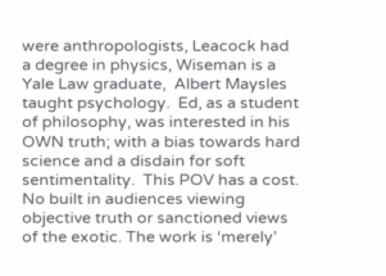were anthropologists, Leacock had a degree in physics, Wiseman is a Yale Law graduate,  Albert Maysles  taught psychology.  Ed, as a student of philosophy, was interested in his OWN truth; with a bias towards hard science and a disdain for soft sentimentality.  This POV has a cost. No built in audiences viewing objective truth or sanctioned views of the exotic. The work is ‘merely’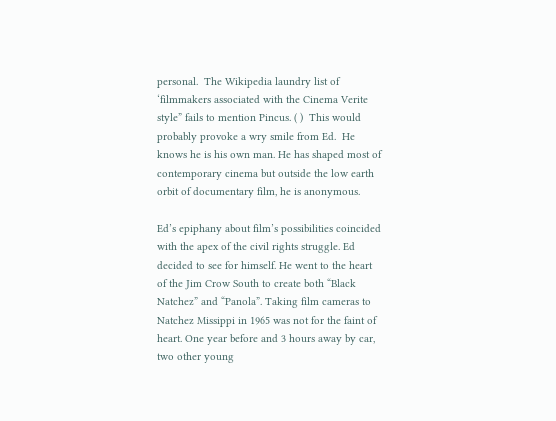personal.  The Wikipedia laundry list of ‘filmmakers associated with the Cinema Verite style” fails to mention Pincus. ( )  This would probably provoke a wry smile from Ed.  He knows he is his own man. He has shaped most of contemporary cinema but outside the low earth orbit of documentary film, he is anonymous.

Ed’s epiphany about film’s possibilities coincided with the apex of the civil rights struggle. Ed decided to see for himself. He went to the heart of the Jim Crow South to create both “Black Natchez” and “Panola”. Taking film cameras to Natchez Missippi in 1965 was not for the faint of heart. One year before and 3 hours away by car, two other young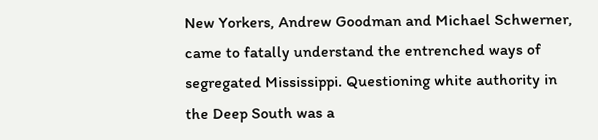New Yorkers, Andrew Goodman and Michael Schwerner, came to fatally understand the entrenched ways of segregated Mississippi. Questioning white authority in the Deep South was a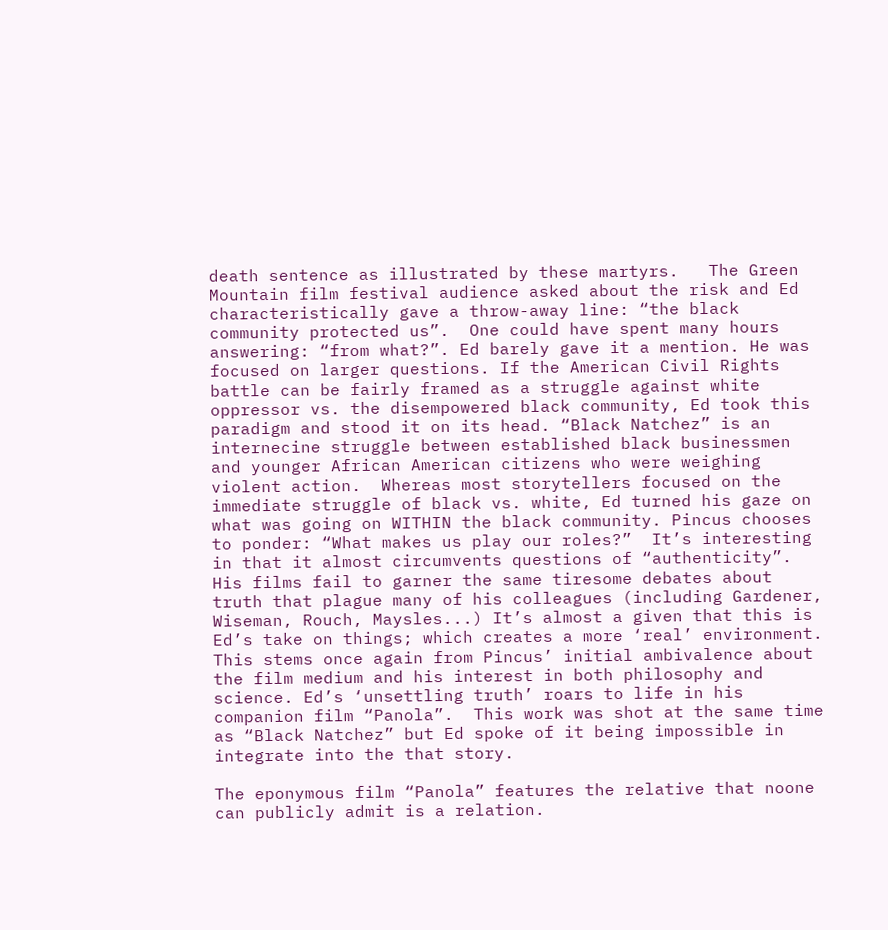death sentence as illustrated by these martyrs.   The Green Mountain film festival audience asked about the risk and Ed characteristically gave a throw-away line: “the black community protected us”.  One could have spent many hours answering: “from what?”. Ed barely gave it a mention. He was focused on larger questions. If the American Civil Rights battle can be fairly framed as a struggle against white oppressor vs. the disempowered black community, Ed took this paradigm and stood it on its head. “Black Natchez” is an internecine struggle between established black businessmen and younger African American citizens who were weighing violent action.  Whereas most storytellers focused on the immediate struggle of black vs. white, Ed turned his gaze on what was going on WITHIN the black community. Pincus chooses to ponder: “What makes us play our roles?”  It’s interesting in that it almost circumvents questions of “authenticity”. His films fail to garner the same tiresome debates about truth that plague many of his colleagues (including Gardener, Wiseman, Rouch, Maysles...) It’s almost a given that this is Ed’s take on things; which creates a more ‘real’ environment.  This stems once again from Pincus’ initial ambivalence about the film medium and his interest in both philosophy and science. Ed’s ‘unsettling truth’ roars to life in his companion film “Panola”.  This work was shot at the same time as “Black Natchez” but Ed spoke of it being impossible in integrate into the that story.

The eponymous film “Panola” features the relative that noone can publicly admit is a relation.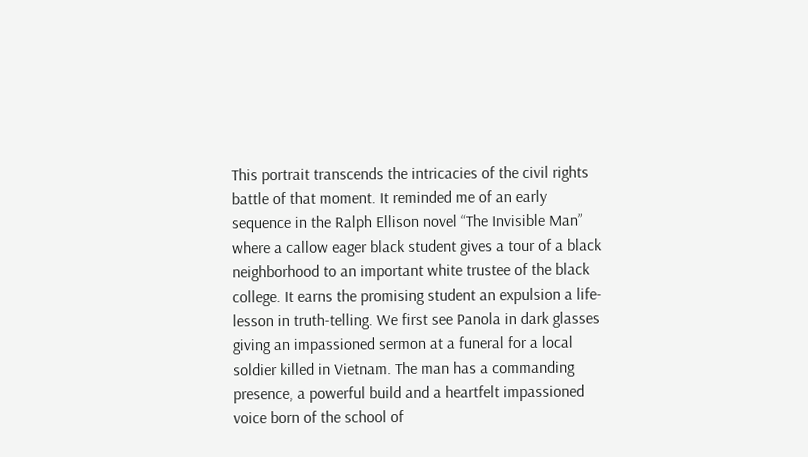This portrait transcends the intricacies of the civil rights battle of that moment. It reminded me of an early sequence in the Ralph Ellison novel “The Invisible Man” where a callow eager black student gives a tour of a black neighborhood to an important white trustee of the black college. It earns the promising student an expulsion a life-lesson in truth-telling. We first see Panola in dark glasses giving an impassioned sermon at a funeral for a local soldier killed in Vietnam. The man has a commanding presence, a powerful build and a heartfelt impassioned voice born of the school of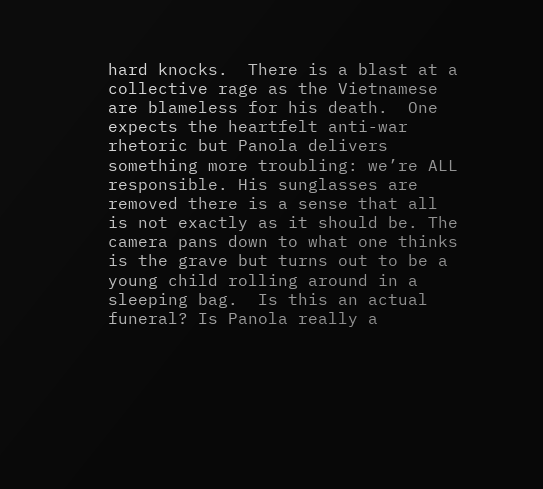hard knocks.  There is a blast at a collective rage as the Vietnamese are blameless for his death.  One expects the heartfelt anti-war rhetoric but Panola delivers something more troubling: we’re ALL responsible. His sunglasses are removed there is a sense that all is not exactly as it should be. The camera pans down to what one thinks is the grave but turns out to be a young child rolling around in a sleeping bag.  Is this an actual funeral? Is Panola really a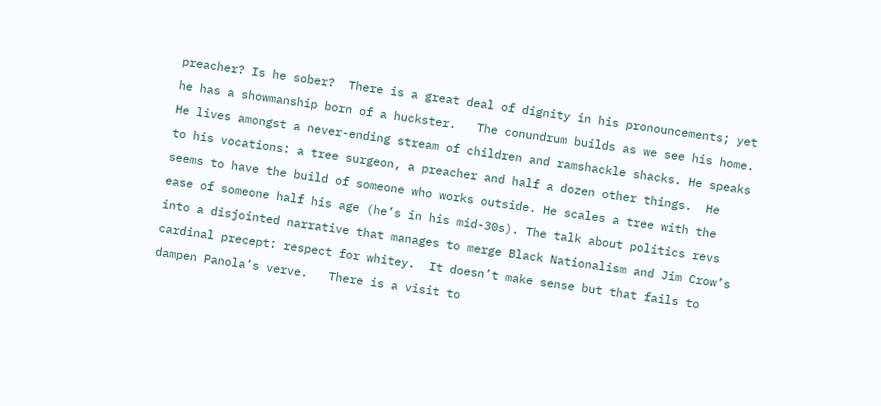preacher? Is he sober?  There is a great deal of dignity in his pronouncements; yet he has a showmanship born of a huckster.   The conundrum builds as we see his home.  He lives amongst a never-ending stream of children and ramshackle shacks. He speaks to his vocations: a tree surgeon, a preacher and half a dozen other things.  He seems to have the build of someone who works outside. He scales a tree with the ease of someone half his age (he’s in his mid-30s). The talk about politics revs into a disjointed narrative that manages to merge Black Nationalism and Jim Crow’s cardinal precept: respect for whitey.  It doesn’t make sense but that fails to dampen Panola’s verve.   There is a visit to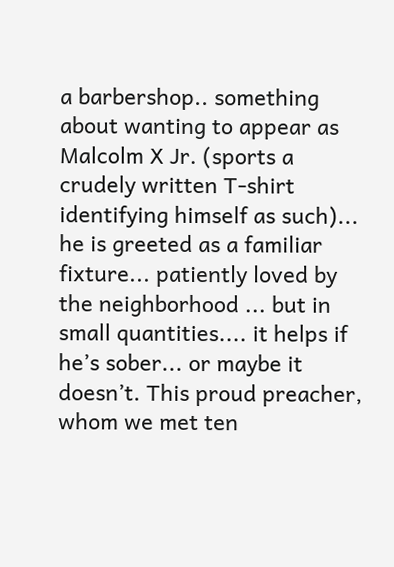a barbershop.. something about wanting to appear as Malcolm X Jr. (sports a crudely written T-shirt identifying himself as such)... he is greeted as a familiar fixture... patiently loved by the neighborhood ... but in small quantities.... it helps if he’s sober... or maybe it doesn’t. This proud preacher, whom we met ten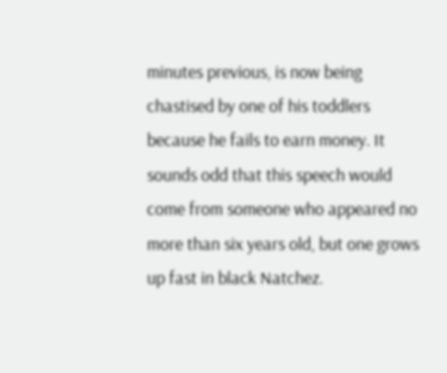minutes previous, is now being chastised by one of his toddlers because he fails to earn money. It sounds odd that this speech would come from someone who appeared no more than six years old, but one grows up fast in black Natchez.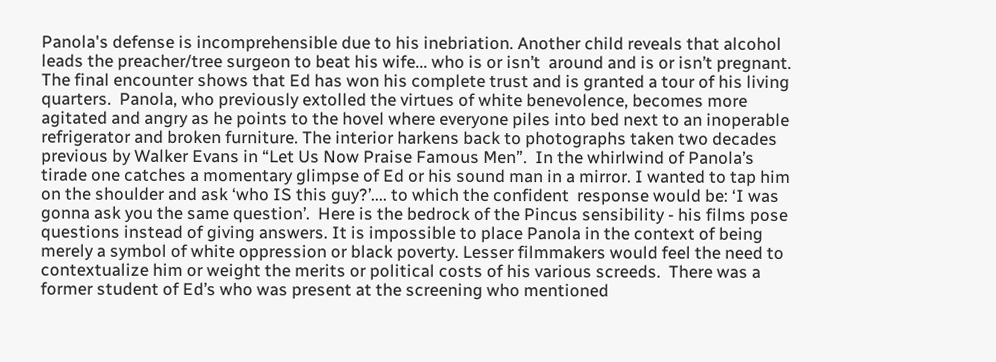Panola's defense is incomprehensible due to his inebriation. Another child reveals that alcohol leads the preacher/tree surgeon to beat his wife... who is or isn’t  around and is or isn’t pregnant.  The final encounter shows that Ed has won his complete trust and is granted a tour of his living quarters.  Panola, who previously extolled the virtues of white benevolence, becomes more agitated and angry as he points to the hovel where everyone piles into bed next to an inoperable refrigerator and broken furniture. The interior harkens back to photographs taken two decades previous by Walker Evans in “Let Us Now Praise Famous Men”.  In the whirlwind of Panola’s tirade one catches a momentary glimpse of Ed or his sound man in a mirror. I wanted to tap him on the shoulder and ask ‘who IS this guy?’.... to which the confident  response would be: ‘I was gonna ask you the same question’.  Here is the bedrock of the Pincus sensibility - his films pose questions instead of giving answers. It is impossible to place Panola in the context of being merely a symbol of white oppression or black poverty. Lesser filmmakers would feel the need to contextualize him or weight the merits or political costs of his various screeds.  There was a former student of Ed’s who was present at the screening who mentioned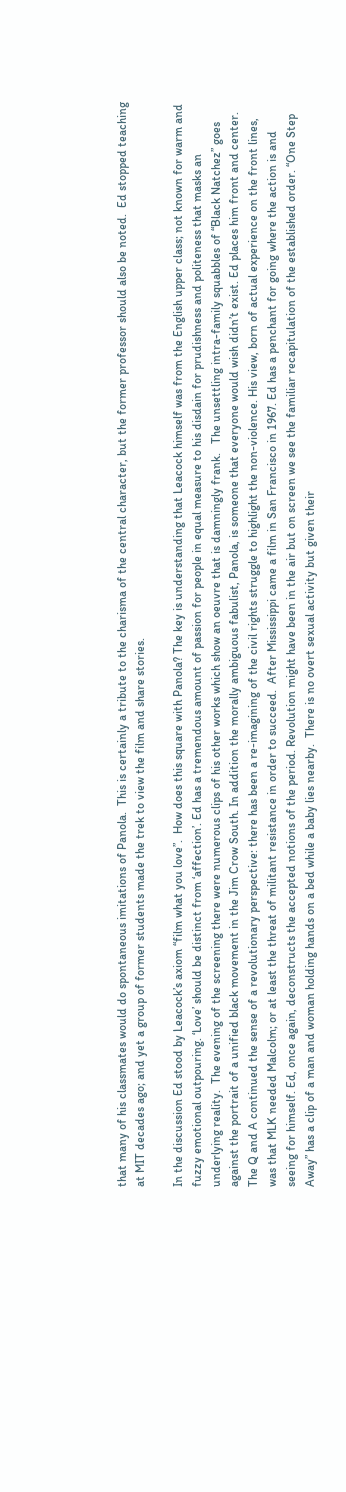that many of his classmates would do spontaneous imitations of Panola.  This is certainly a tribute to the charisma of the central character, but the former professor should also be noted.  Ed stopped teaching at MIT decades ago; and yet a group of former students made the trek to view the film and share stories.

In the discussion Ed stood by Leacock’s axiom “film what you love”.  How does this square with Panola? The key is understanding that Leacock himself was from the English upper class; not known for warm and fuzzy emotional outpouring. ‘Love’ should be distinct from ‘affection’. Ed has a tremendous amount of passion for people in equal measure to his disdain for prudishness and politeness that masks an underlying reality.  The evening of the screening there were numerous clips of his other works which show an oeuvre that is damningly frank.   The unsettling intra-family squabbles of “Black Natchez” goes against the portrait of a unified black movement in the Jim Crow South. In addition the morally ambiguous fabulist, Panola, is someone that everyone would wish didn’t exist. Ed places him front and center. The Q and A continued the sense of a revolutionary perspective: there has been a re-imagining of the civil rights struggle to highlight the non-violence. His view, born of actual experience on the front lines, was that MLK needed Malcolm; or at least the threat of militant resistance in order to succeed.  After Mississippi came a film in San Francisco in 1967. Ed has a penchant for going where the action is and seeing for himself. Ed, once again, deconstructs the accepted notions of the period. Revolution might have been in the air but on screen we see the familiar recapitulation of the established order. “One Step Away” has a clip of a man and woman holding hands on a bed while a baby lies nearby.  There is no overt sexual activity but given their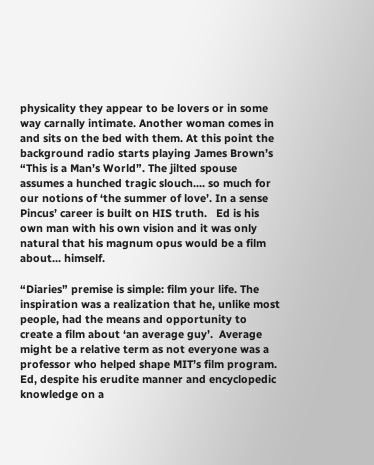physicality they appear to be lovers or in some way carnally intimate. Another woman comes in and sits on the bed with them. At this point the background radio starts playing James Brown’s “This is a Man’s World”. The jilted spouse assumes a hunched tragic slouch.... so much for our notions of ‘the summer of love’. In a sense Pincus’ career is built on HIS truth.   Ed is his own man with his own vision and it was only natural that his magnum opus would be a film about... himself.

“Diaries” premise is simple: film your life. The inspiration was a realization that he, unlike most people, had the means and opportunity to create a film about ‘an average guy’.  Average might be a relative term as not everyone was a professor who helped shape MIT’s film program. Ed, despite his erudite manner and encyclopedic knowledge on a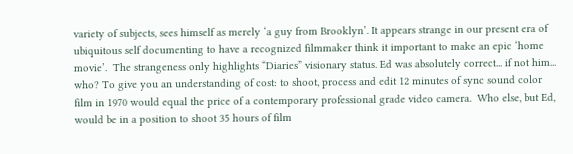variety of subjects, sees himself as merely ‘a guy from Brooklyn’. It appears strange in our present era of  ubiquitous self documenting to have a recognized filmmaker think it important to make an epic ‘home movie’.  The strangeness only highlights “Diaries” visionary status. Ed was absolutely correct... if not him... who? To give you an understanding of cost: to shoot, process and edit 12 minutes of sync sound color film in 1970 would equal the price of a contemporary professional grade video camera.  Who else, but Ed, would be in a position to shoot 35 hours of film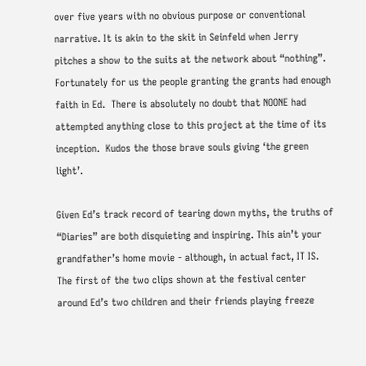over five years with no obvious purpose or conventional narrative. It is akin to the skit in Seinfeld when Jerry pitches a show to the suits at the network about “nothing”.  Fortunately for us the people granting the grants had enough faith in Ed.  There is absolutely no doubt that NOONE had attempted anything close to this project at the time of its inception.  Kudos the those brave souls giving ‘the green light’.

Given Ed’s track record of tearing down myths, the truths of “Diaries” are both disquieting and inspiring. This ain’t your grandfather’s home movie - although, in actual fact, IT IS. The first of the two clips shown at the festival center around Ed’s two children and their friends playing freeze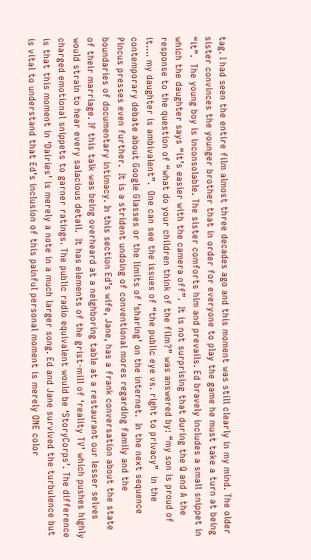tag. I had seen the entire film almost three decades ago and this moment was still clearly in my mind. The older sister convinces the younger brother that in order for everyone to play the game he must take a turn at being “it”.  The young boy is inconsolable. The sister comforts him and prevails. Ed bravely includes a small snippet in which the daughter says “it’s easier with the camera off”.  It is not surprising that during the Q and A the response to the question of “what do your children think of the film?” was answered by: “my son is proud of it.... my daughter is ambivalent”.  One can see the issues of “the public eye vs. right to privacy”  in the contemporary debate about Google Glasses or the limits of ‘sharing’ on the internet.  In the next sequence Pincus presses even further.  It is a strident undoing of conventional mores regarding family and the boundaries of documentary intimacy. In this section Ed’s wife, Jane, has a frank conversation about the state of their marriage. If this talk was being overheard at a neighboring table at a restaurant our lesser selves would strain to hear every salacious detail.  It has elements of the grist-mill of ‘reality TV’ which pushes highly charged emotional snippets to garner ratings. The public radio equivalent would be ‘StoryCorps’. The difference is that this moment in ‘Dairies’ is merely a note in a much larger song. Ed and Jane survived the turbulence but is vital to understand that Ed’s inclusion of this painful personal moment is merely ONE color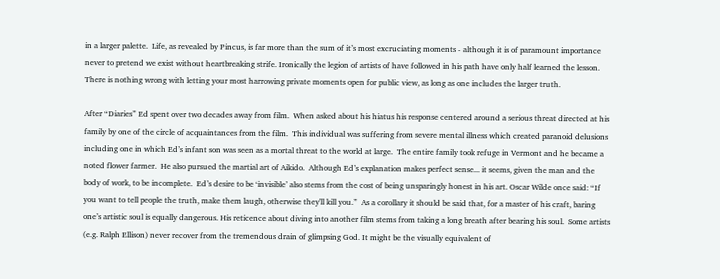in a larger palette.  Life, as revealed by Pincus, is far more than the sum of it’s most excruciating moments - although it is of paramount importance never to pretend we exist without heartbreaking strife. Ironically the legion of artists of have followed in his path have only half learned the lesson. There is nothing wrong with letting your most harrowing private moments open for public view, as long as one includes the larger truth.

After “Diaries” Ed spent over two decades away from film.  When asked about his hiatus his response centered around a serious threat directed at his family by one of the circle of acquaintances from the film.  This individual was suffering from severe mental illness which created paranoid delusions including one in which Ed’s infant son was seen as a mortal threat to the world at large.  The entire family took refuge in Vermont and he became a noted flower farmer.  He also pursued the martial art of Aikido.  Although Ed’s explanation makes perfect sense... it seems, given the man and the body of work, to be incomplete.  Ed’s desire to be ‘invisible’ also stems from the cost of being unsparingly honest in his art. Oscar Wilde once said: “If you want to tell people the truth, make them laugh, otherwise they'll kill you.”  As a corollary it should be said that, for a master of his craft, baring one’s artistic soul is equally dangerous. His reticence about diving into another film stems from taking a long breath after bearing his soul.  Some artists (e.g. Ralph Ellison) never recover from the tremendous drain of glimpsing God. It might be the visually equivalent of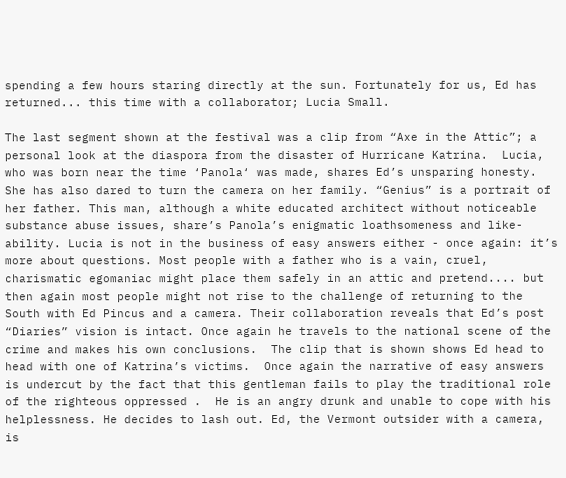spending a few hours staring directly at the sun. Fortunately for us, Ed has returned... this time with a collaborator; Lucia Small.

The last segment shown at the festival was a clip from “Axe in the Attic”; a personal look at the diaspora from the disaster of Hurricane Katrina.  Lucia, who was born near the time ‘Panola‘ was made, shares Ed’s unsparing honesty.  She has also dared to turn the camera on her family. “Genius” is a portrait of her father. This man, although a white educated architect without noticeable substance abuse issues, share’s Panola’s enigmatic loathsomeness and like-ability. Lucia is not in the business of easy answers either - once again: it’s more about questions. Most people with a father who is a vain, cruel, charismatic egomaniac might place them safely in an attic and pretend.... but then again most people might not rise to the challenge of returning to the South with Ed Pincus and a camera. Their collaboration reveals that Ed’s post “Diaries” vision is intact. Once again he travels to the national scene of the crime and makes his own conclusions.  The clip that is shown shows Ed head to head with one of Katrina’s victims.  Once again the narrative of easy answers is undercut by the fact that this gentleman fails to play the traditional role of the righteous oppressed .  He is an angry drunk and unable to cope with his helplessness. He decides to lash out. Ed, the Vermont outsider with a camera, is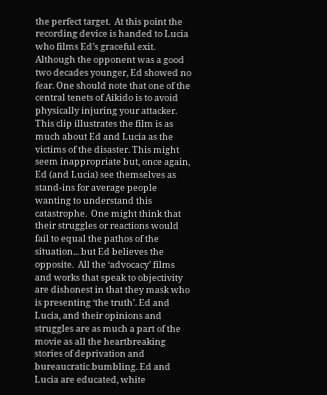the perfect target.  At this point the recording device is handed to Lucia who films Ed’s graceful exit. Although the opponent was a good two decades younger, Ed showed no fear. One should note that one of the central tenets of Aikido is to avoid physically injuring your attacker. This clip illustrates the film is as much about Ed and Lucia as the victims of the disaster. This might seem inappropriate but, once again, Ed (and Lucia) see themselves as stand-ins for average people wanting to understand this catastrophe.  One might think that their struggles or reactions would fail to equal the pathos of the situation... but Ed believes the opposite.  All the ‘advocacy’ films and works that speak to objectivity are dishonest in that they mask who is presenting ‘the truth’. Ed and Lucia, and their opinions and struggles are as much a part of the movie as all the heartbreaking stories of deprivation and bureaucratic bumbling. Ed and Lucia are educated, white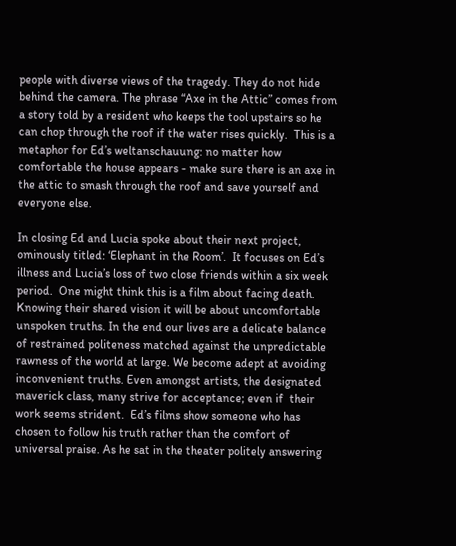people with diverse views of the tragedy. They do not hide behind the camera. The phrase “Axe in the Attic” comes from a story told by a resident who keeps the tool upstairs so he can chop through the roof if the water rises quickly.  This is a metaphor for Ed’s weltanschauung: no matter how comfortable the house appears - make sure there is an axe in the attic to smash through the roof and save yourself and everyone else.

In closing Ed and Lucia spoke about their next project, ominously titled: ‘Elephant in the Room’.  It focuses on Ed’s illness and Lucia’s loss of two close friends within a six week period.  One might think this is a film about facing death. Knowing their shared vision it will be about uncomfortable unspoken truths. In the end our lives are a delicate balance of restrained politeness matched against the unpredictable rawness of the world at large. We become adept at avoiding inconvenient truths. Even amongst artists, the designated maverick class, many strive for acceptance; even if  their work seems strident.  Ed’s films show someone who has chosen to follow his truth rather than the comfort of universal praise. As he sat in the theater politely answering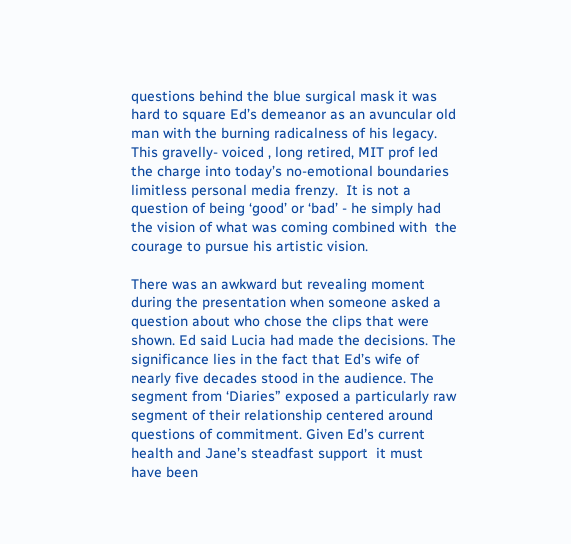questions behind the blue surgical mask it was hard to square Ed’s demeanor as an avuncular old man with the burning radicalness of his legacy. This gravelly- voiced , long retired, MIT prof led the charge into today’s no-emotional boundaries limitless personal media frenzy.  It is not a question of being ‘good’ or ‘bad’ - he simply had the vision of what was coming combined with  the courage to pursue his artistic vision.

There was an awkward but revealing moment during the presentation when someone asked a question about who chose the clips that were shown. Ed said Lucia had made the decisions. The significance lies in the fact that Ed’s wife of nearly five decades stood in the audience. The segment from ‘Diaries” exposed a particularly raw segment of their relationship centered around questions of commitment. Given Ed’s current health and Jane’s steadfast support  it must have been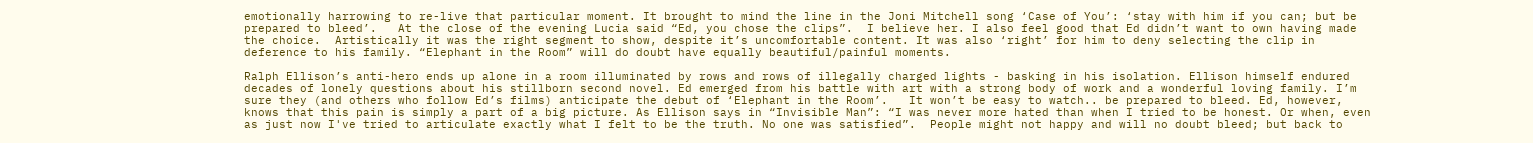emotionally harrowing to re-live that particular moment. It brought to mind the line in the Joni Mitchell song ‘Case of You’: ‘stay with him if you can; but be prepared to bleed’.   At the close of the evening Lucia said “Ed, you chose the clips”.  I believe her. I also feel good that Ed didn’t want to own having made the choice.  Artistically it was the right segment to show, despite it’s uncomfortable content. It was also ‘right’ for him to deny selecting the clip in deference to his family. “Elephant in the Room” will do doubt have equally beautiful/painful moments.

Ralph Ellison’s anti-hero ends up alone in a room illuminated by rows and rows of illegally charged lights - basking in his isolation. Ellison himself endured decades of lonely questions about his stillborn second novel. Ed emerged from his battle with art with a strong body of work and a wonderful loving family. I’m sure they (and others who follow Ed’s films) anticipate the debut of ‘Elephant in the Room’.   It won’t be easy to watch.. be prepared to bleed. Ed, however, knows that this pain is simply a part of a big picture. As Ellison says in “Invisible Man”: “I was never more hated than when I tried to be honest. Or when, even as just now I've tried to articulate exactly what I felt to be the truth. No one was satisfied”.  People might not happy and will no doubt bleed; but back to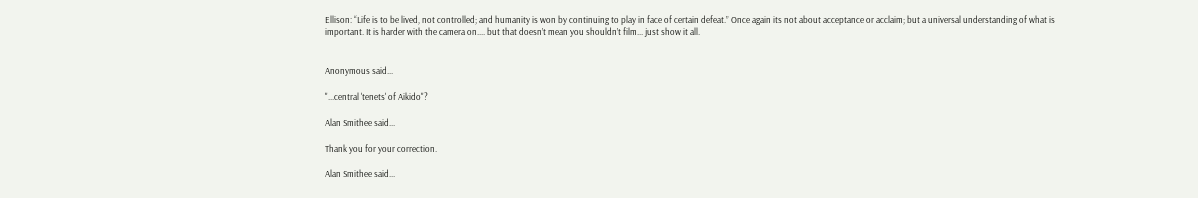Ellison: “Life is to be lived, not controlled; and humanity is won by continuing to play in face of certain defeat.” Once again its not about acceptance or acclaim; but a universal understanding of what is important. It is harder with the camera on.... but that doesn’t mean you shouldn’t film... just show it all.


Anonymous said...

"...central 'tenets' of Aikido"?

Alan Smithee said...

Thank you for your correction.

Alan Smithee said...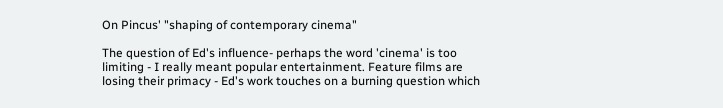On Pincus' "shaping of contemporary cinema"

The question of Ed's influence- perhaps the word 'cinema' is too limiting - I really meant popular entertainment. Feature films are losing their primacy - Ed's work touches on a burning question which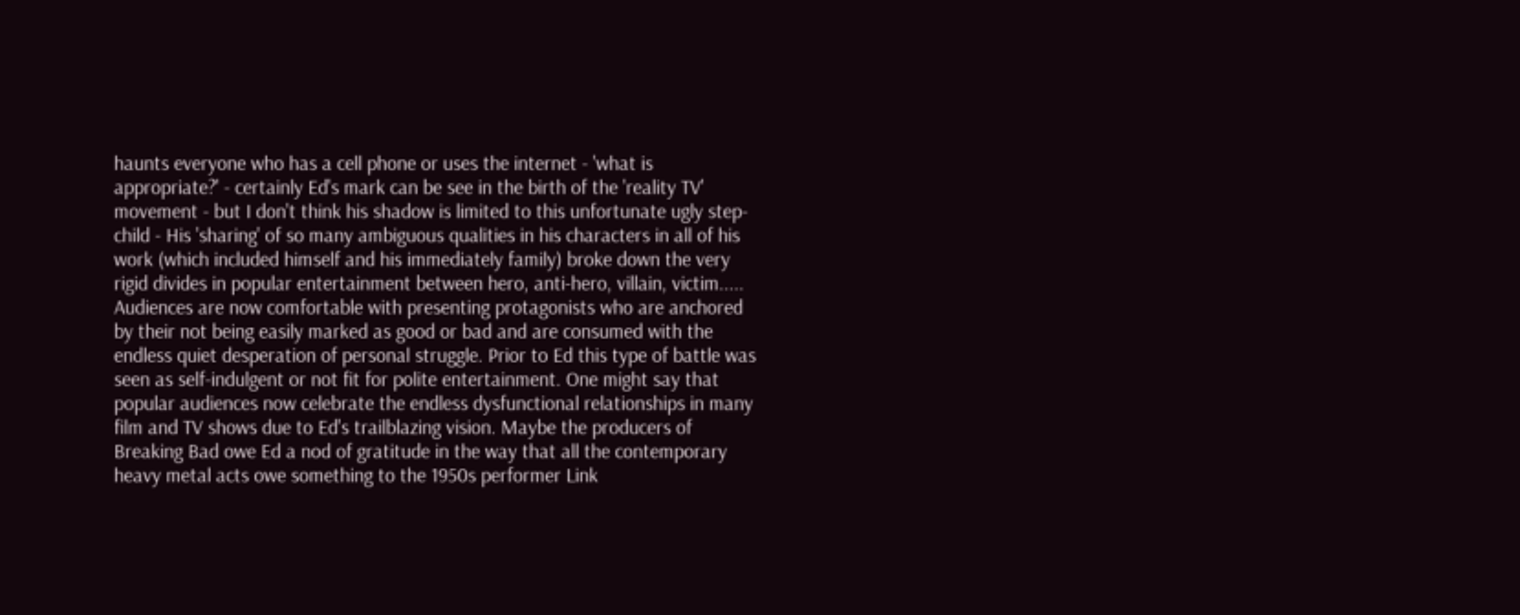haunts everyone who has a cell phone or uses the internet - 'what is appropriate?' - certainly Ed's mark can be see in the birth of the 'reality TV' movement - but I don't think his shadow is limited to this unfortunate ugly step-child - His 'sharing' of so many ambiguous qualities in his characters in all of his work (which included himself and his immediately family) broke down the very rigid divides in popular entertainment between hero, anti-hero, villain, victim..... Audiences are now comfortable with presenting protagonists who are anchored by their not being easily marked as good or bad and are consumed with the endless quiet desperation of personal struggle. Prior to Ed this type of battle was seen as self-indulgent or not fit for polite entertainment. One might say that popular audiences now celebrate the endless dysfunctional relationships in many film and TV shows due to Ed's trailblazing vision. Maybe the producers of Breaking Bad owe Ed a nod of gratitude in the way that all the contemporary heavy metal acts owe something to the 1950s performer Link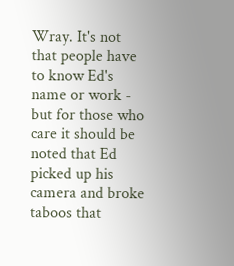Wray. It's not that people have to know Ed's name or work - but for those who care it should be noted that Ed picked up his camera and broke taboos that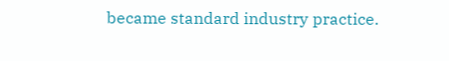became standard industry practice.